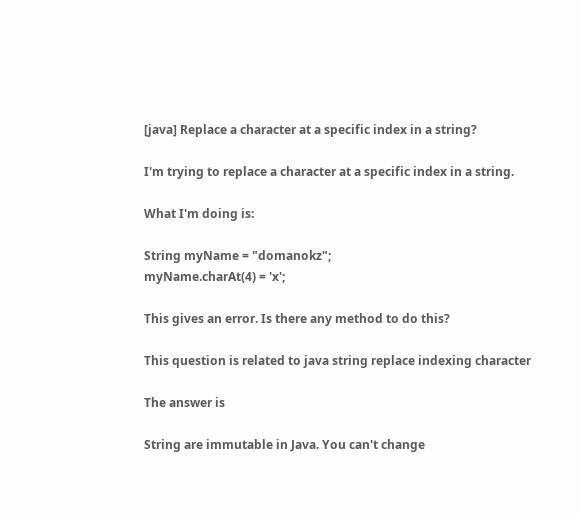[java] Replace a character at a specific index in a string?

I'm trying to replace a character at a specific index in a string.

What I'm doing is:

String myName = "domanokz";
myName.charAt(4) = 'x';

This gives an error. Is there any method to do this?

This question is related to java string replace indexing character

The answer is

String are immutable in Java. You can't change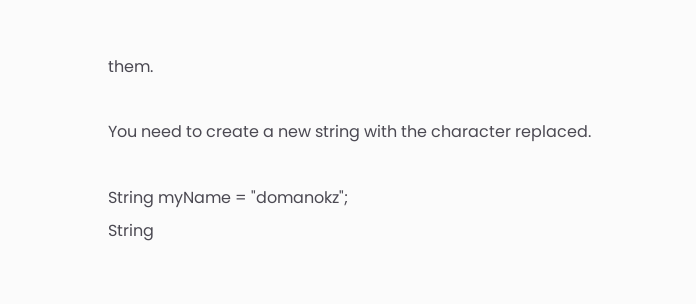them.

You need to create a new string with the character replaced.

String myName = "domanokz";
String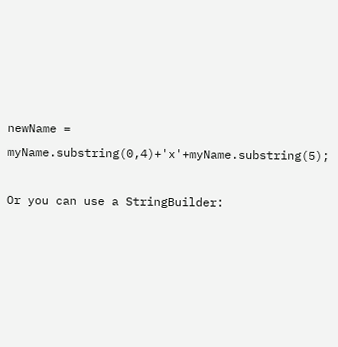newName = myName.substring(0,4)+'x'+myName.substring(5);

Or you can use a StringBuilder: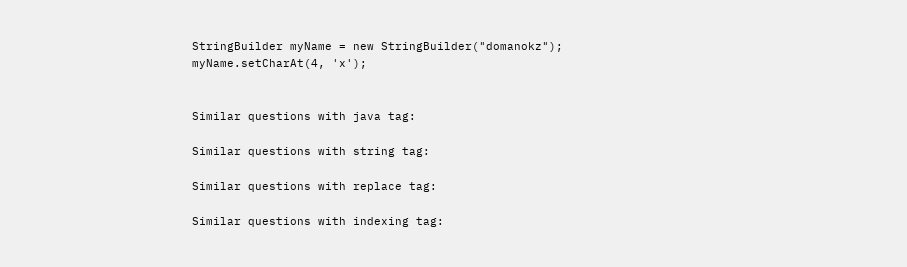StringBuilder myName = new StringBuilder("domanokz");
myName.setCharAt(4, 'x');


Similar questions with java tag:

Similar questions with string tag:

Similar questions with replace tag:

Similar questions with indexing tag: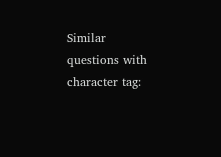Similar questions with character tag: